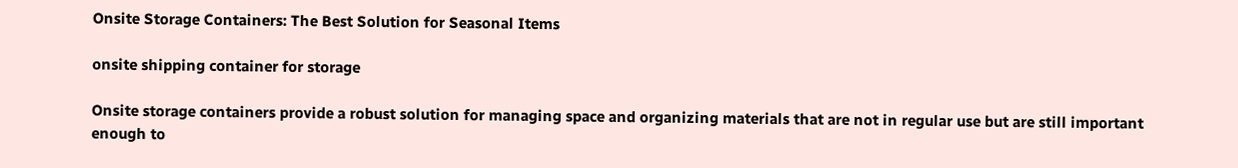Onsite Storage Containers: The Best Solution for Seasonal Items

onsite shipping container for storage

Onsite storage containers provide a robust solution for managing space and organizing materials that are not in regular use but are still important enough to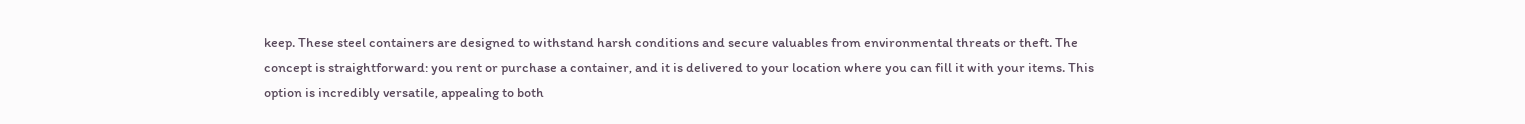keep. These steel containers are designed to withstand harsh conditions and secure valuables from environmental threats or theft. The concept is straightforward: you rent or purchase a container, and it is delivered to your location where you can fill it with your items. This option is incredibly versatile, appealing to both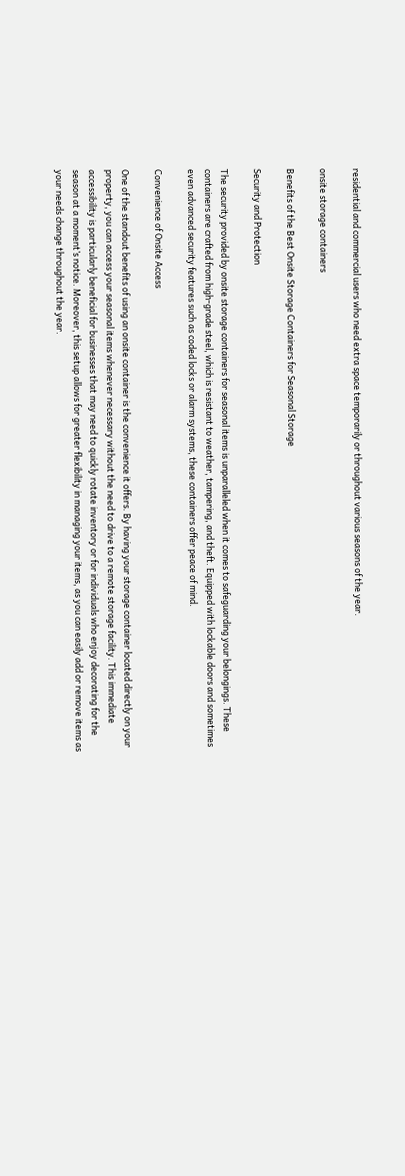residential and commercial users who need extra space temporarily or throughout various seasons of the year.

onsite storage containers

Benefits of the Best Onsite Storage Containers for Seasonal Storage

Security and Protection

The security provided by onsite storage containers for seasonal items is unparalleled when it comes to safeguarding your belongings. These containers are crafted from high-grade steel, which is resistant to weather, tampering, and theft. Equipped with lockable doors and sometimes even advanced security features such as coded locks or alarm systems, these containers offer peace of mind.

Convenience of Onsite Access

One of the standout benefits of using an onsite container is the convenience it offers. By having your storage container located directly on your property, you can access your seasonal items whenever necessary without the need to drive to a remote storage facility. This immediate accessibility is particularly beneficial for businesses that may need to quickly rotate inventory or for individuals who enjoy decorating for the season at a moment’s notice. Moreover, this setup allows for greater flexibility in managing your items, as you can easily add or remove items as your needs change throughout the year.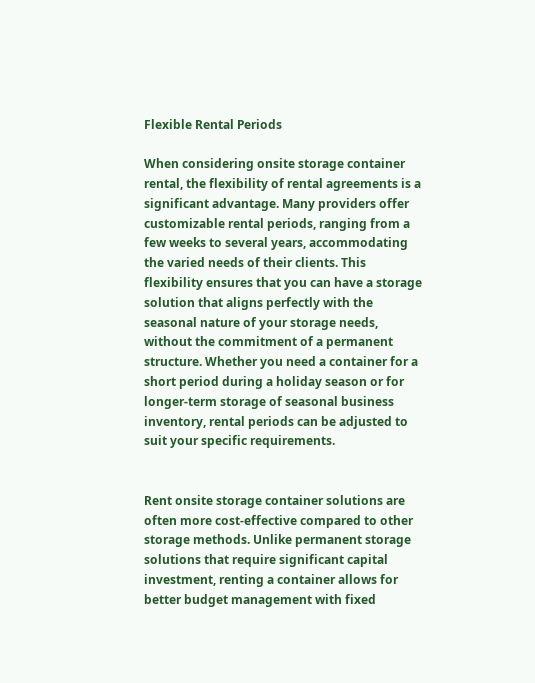Flexible Rental Periods

When considering onsite storage container rental, the flexibility of rental agreements is a significant advantage. Many providers offer customizable rental periods, ranging from a few weeks to several years, accommodating the varied needs of their clients. This flexibility ensures that you can have a storage solution that aligns perfectly with the seasonal nature of your storage needs, without the commitment of a permanent structure. Whether you need a container for a short period during a holiday season or for longer-term storage of seasonal business inventory, rental periods can be adjusted to suit your specific requirements.


Rent onsite storage container solutions are often more cost-effective compared to other storage methods. Unlike permanent storage solutions that require significant capital investment, renting a container allows for better budget management with fixed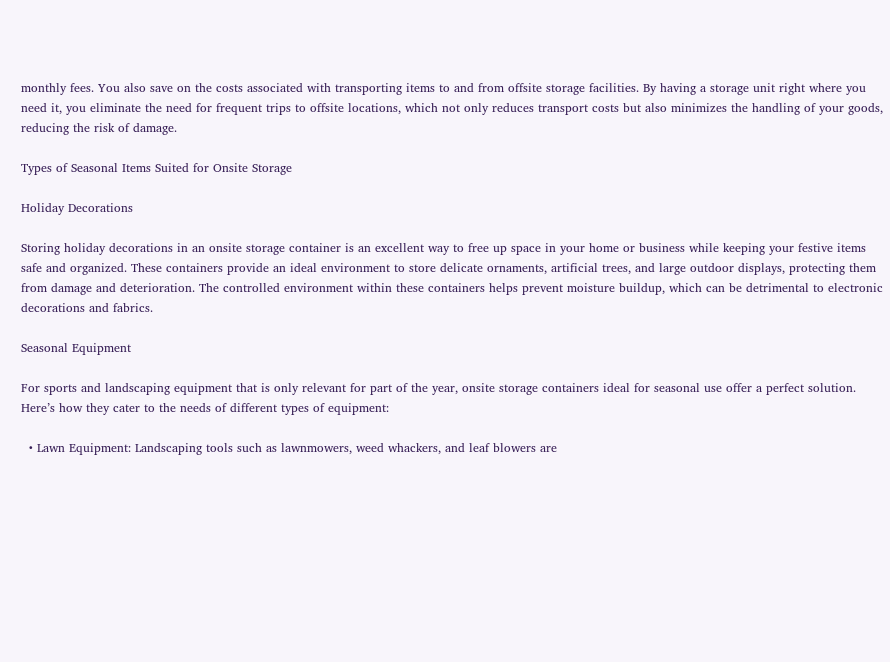monthly fees. You also save on the costs associated with transporting items to and from offsite storage facilities. By having a storage unit right where you need it, you eliminate the need for frequent trips to offsite locations, which not only reduces transport costs but also minimizes the handling of your goods, reducing the risk of damage.

Types of Seasonal Items Suited for Onsite Storage

Holiday Decorations

Storing holiday decorations in an onsite storage container is an excellent way to free up space in your home or business while keeping your festive items safe and organized. These containers provide an ideal environment to store delicate ornaments, artificial trees, and large outdoor displays, protecting them from damage and deterioration. The controlled environment within these containers helps prevent moisture buildup, which can be detrimental to electronic decorations and fabrics.

Seasonal Equipment

For sports and landscaping equipment that is only relevant for part of the year, onsite storage containers ideal for seasonal use offer a perfect solution. Here’s how they cater to the needs of different types of equipment:

  • Lawn Equipment: Landscaping tools such as lawnmowers, weed whackers, and leaf blowers are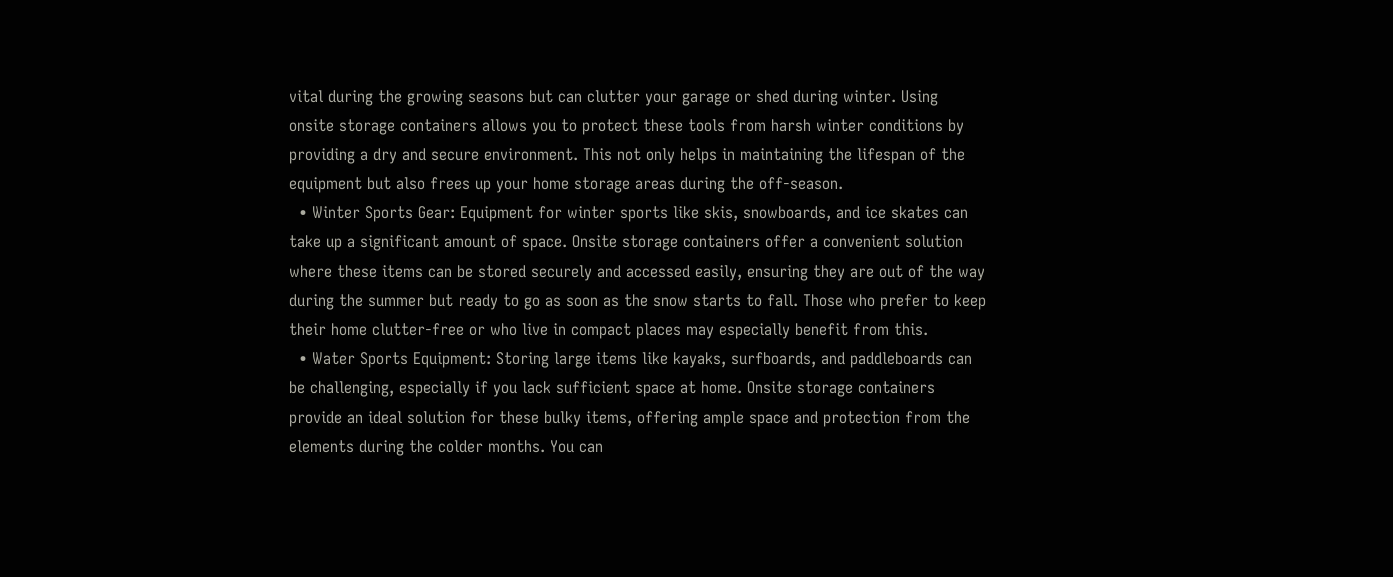vital during the growing seasons but can clutter your garage or shed during winter. Using onsite storage containers allows you to protect these tools from harsh winter conditions by providing a dry and secure environment. This not only helps in maintaining the lifespan of the equipment but also frees up your home storage areas during the off-season.
  • Winter Sports Gear: Equipment for winter sports like skis, snowboards, and ice skates can take up a significant amount of space. Onsite storage containers offer a convenient solution where these items can be stored securely and accessed easily, ensuring they are out of the way during the summer but ready to go as soon as the snow starts to fall. Those who prefer to keep their home clutter-free or who live in compact places may especially benefit from this.
  • Water Sports Equipment: Storing large items like kayaks, surfboards, and paddleboards can be challenging, especially if you lack sufficient space at home. Onsite storage containers provide an ideal solution for these bulky items, offering ample space and protection from the elements during the colder months. You can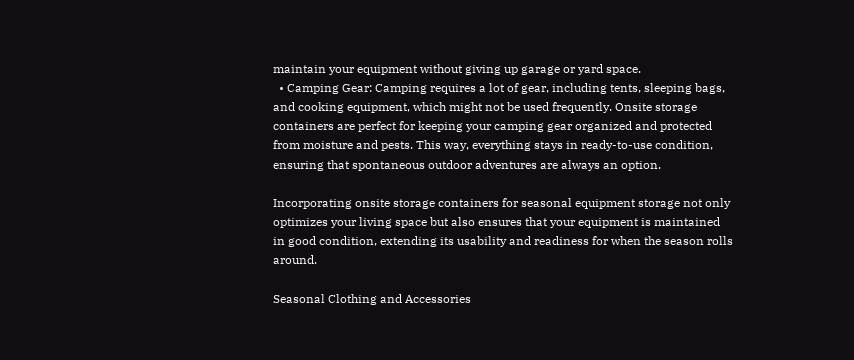maintain your equipment without giving up garage or yard space.
  • Camping Gear: Camping requires a lot of gear, including tents, sleeping bags, and cooking equipment, which might not be used frequently. Onsite storage containers are perfect for keeping your camping gear organized and protected from moisture and pests. This way, everything stays in ready-to-use condition, ensuring that spontaneous outdoor adventures are always an option.

Incorporating onsite storage containers for seasonal equipment storage not only optimizes your living space but also ensures that your equipment is maintained in good condition, extending its usability and readiness for when the season rolls around.

Seasonal Clothing and Accessories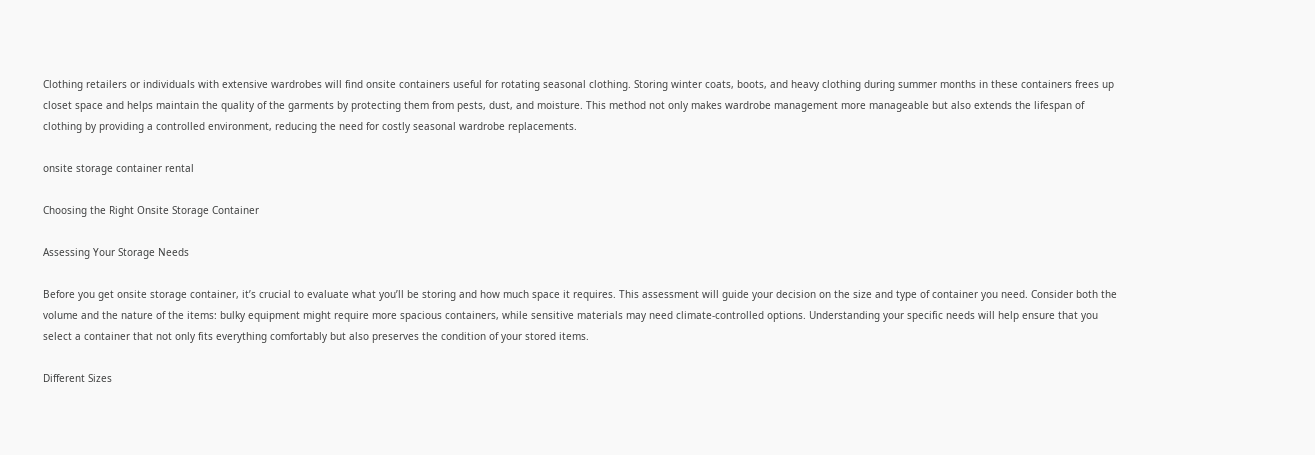Clothing retailers or individuals with extensive wardrobes will find onsite containers useful for rotating seasonal clothing. Storing winter coats, boots, and heavy clothing during summer months in these containers frees up closet space and helps maintain the quality of the garments by protecting them from pests, dust, and moisture. This method not only makes wardrobe management more manageable but also extends the lifespan of clothing by providing a controlled environment, reducing the need for costly seasonal wardrobe replacements.

onsite storage container rental

Choosing the Right Onsite Storage Container

Assessing Your Storage Needs

Before you get onsite storage container, it’s crucial to evaluate what you’ll be storing and how much space it requires. This assessment will guide your decision on the size and type of container you need. Consider both the volume and the nature of the items: bulky equipment might require more spacious containers, while sensitive materials may need climate-controlled options. Understanding your specific needs will help ensure that you select a container that not only fits everything comfortably but also preserves the condition of your stored items.

Different Sizes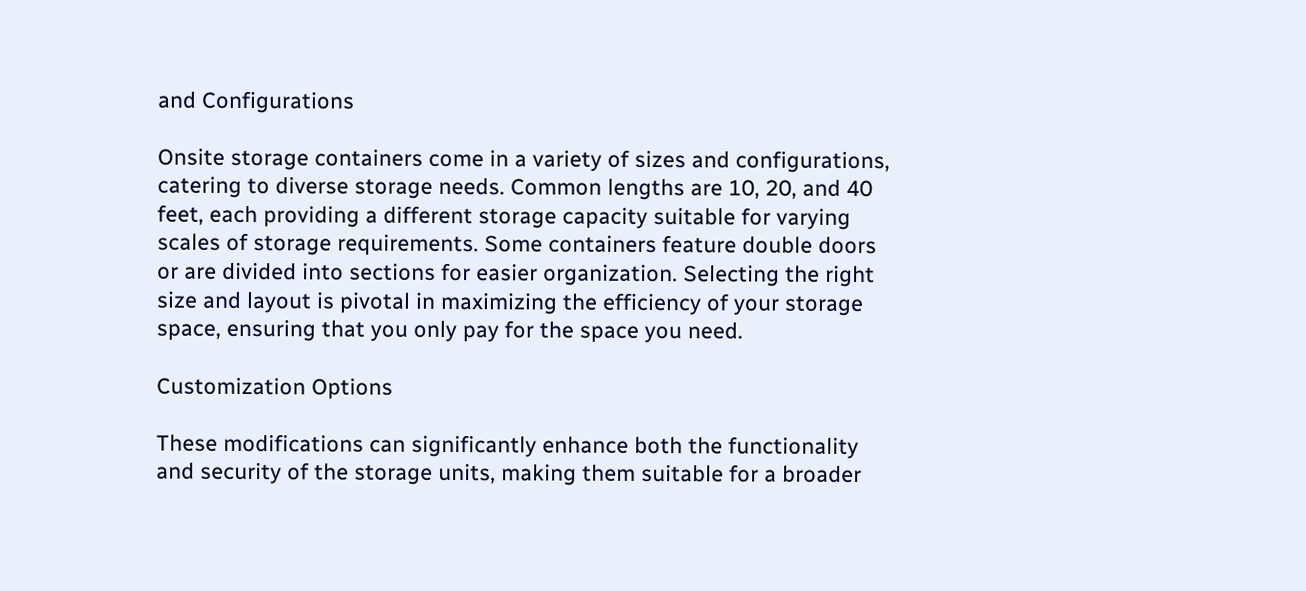and Configurations

Onsite storage containers come in a variety of sizes and configurations, catering to diverse storage needs. Common lengths are 10, 20, and 40 feet, each providing a different storage capacity suitable for varying scales of storage requirements. Some containers feature double doors or are divided into sections for easier organization. Selecting the right size and layout is pivotal in maximizing the efficiency of your storage space, ensuring that you only pay for the space you need.

Customization Options

These modifications can significantly enhance both the functionality and security of the storage units, making them suitable for a broader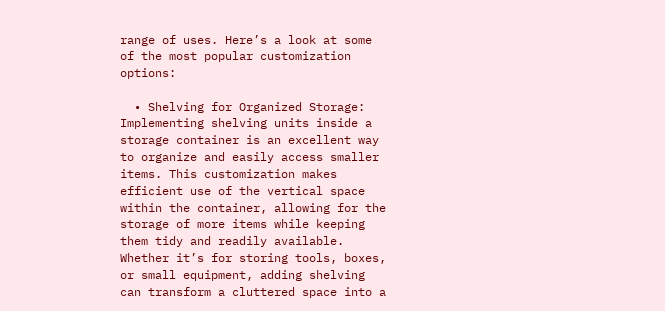range of uses. Here’s a look at some of the most popular customization options:

  • Shelving for Organized Storage: Implementing shelving units inside a storage container is an excellent way to organize and easily access smaller items. This customization makes efficient use of the vertical space within the container, allowing for the storage of more items while keeping them tidy and readily available. Whether it’s for storing tools, boxes, or small equipment, adding shelving can transform a cluttered space into a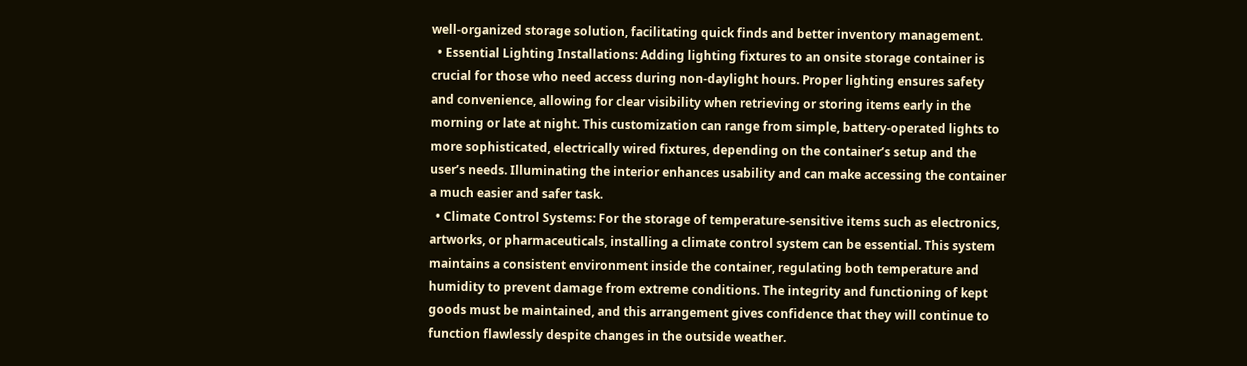well-organized storage solution, facilitating quick finds and better inventory management.
  • Essential Lighting Installations: Adding lighting fixtures to an onsite storage container is crucial for those who need access during non-daylight hours. Proper lighting ensures safety and convenience, allowing for clear visibility when retrieving or storing items early in the morning or late at night. This customization can range from simple, battery-operated lights to more sophisticated, electrically wired fixtures, depending on the container’s setup and the user’s needs. Illuminating the interior enhances usability and can make accessing the container a much easier and safer task.
  • Climate Control Systems: For the storage of temperature-sensitive items such as electronics, artworks, or pharmaceuticals, installing a climate control system can be essential. This system maintains a consistent environment inside the container, regulating both temperature and humidity to prevent damage from extreme conditions. The integrity and functioning of kept goods must be maintained, and this arrangement gives confidence that they will continue to function flawlessly despite changes in the outside weather.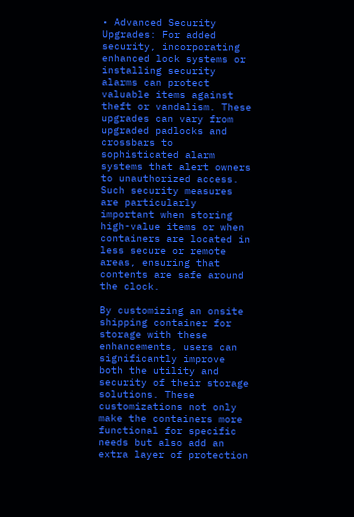• Advanced Security Upgrades: For added security, incorporating enhanced lock systems or installing security alarms can protect valuable items against theft or vandalism. These upgrades can vary from upgraded padlocks and crossbars to sophisticated alarm systems that alert owners to unauthorized access. Such security measures are particularly important when storing high-value items or when containers are located in less secure or remote areas, ensuring that contents are safe around the clock.

By customizing an onsite shipping container for storage with these enhancements, users can significantly improve both the utility and security of their storage solutions. These customizations not only make the containers more functional for specific needs but also add an extra layer of protection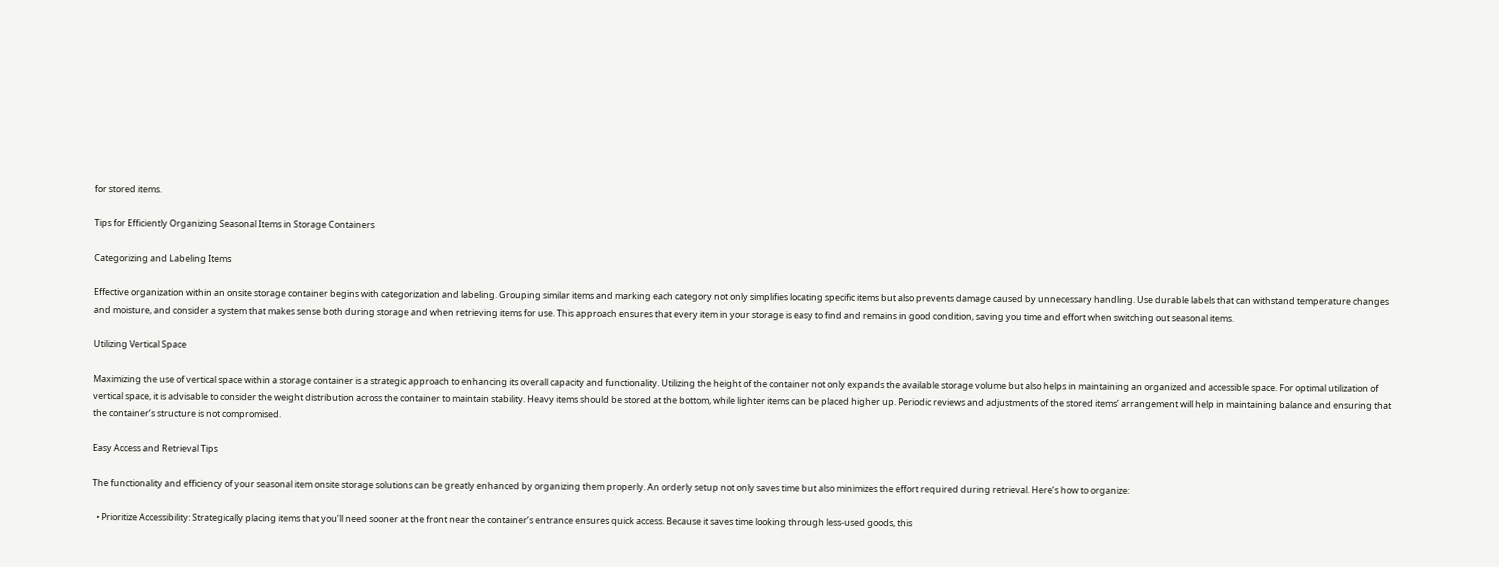for stored items.

Tips for Efficiently Organizing Seasonal Items in Storage Containers

Categorizing and Labeling Items

Effective organization within an onsite storage container begins with categorization and labeling. Grouping similar items and marking each category not only simplifies locating specific items but also prevents damage caused by unnecessary handling. Use durable labels that can withstand temperature changes and moisture, and consider a system that makes sense both during storage and when retrieving items for use. This approach ensures that every item in your storage is easy to find and remains in good condition, saving you time and effort when switching out seasonal items.

Utilizing Vertical Space

Maximizing the use of vertical space within a storage container is a strategic approach to enhancing its overall capacity and functionality. Utilizing the height of the container not only expands the available storage volume but also helps in maintaining an organized and accessible space. For optimal utilization of vertical space, it is advisable to consider the weight distribution across the container to maintain stability. Heavy items should be stored at the bottom, while lighter items can be placed higher up. Periodic reviews and adjustments of the stored items’ arrangement will help in maintaining balance and ensuring that the container’s structure is not compromised.

Easy Access and Retrieval Tips

The functionality and efficiency of your seasonal item onsite storage solutions can be greatly enhanced by organizing them properly. An orderly setup not only saves time but also minimizes the effort required during retrieval. Here’s how to organize:

  • Prioritize Accessibility: Strategically placing items that you’ll need sooner at the front near the container’s entrance ensures quick access. Because it saves time looking through less-used goods, this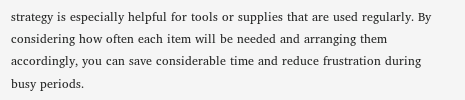strategy is especially helpful for tools or supplies that are used regularly. By considering how often each item will be needed and arranging them accordingly, you can save considerable time and reduce frustration during busy periods.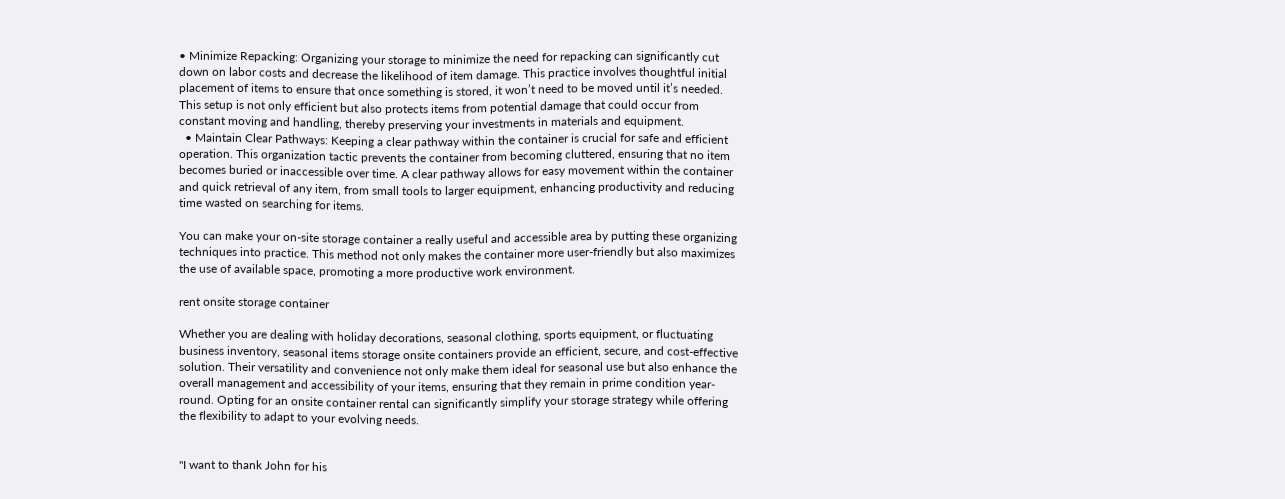• Minimize Repacking: Organizing your storage to minimize the need for repacking can significantly cut down on labor costs and decrease the likelihood of item damage. This practice involves thoughtful initial placement of items to ensure that once something is stored, it won’t need to be moved until it’s needed. This setup is not only efficient but also protects items from potential damage that could occur from constant moving and handling, thereby preserving your investments in materials and equipment.
  • Maintain Clear Pathways: Keeping a clear pathway within the container is crucial for safe and efficient operation. This organization tactic prevents the container from becoming cluttered, ensuring that no item becomes buried or inaccessible over time. A clear pathway allows for easy movement within the container and quick retrieval of any item, from small tools to larger equipment, enhancing productivity and reducing time wasted on searching for items.

You can make your on-site storage container a really useful and accessible area by putting these organizing techniques into practice. This method not only makes the container more user-friendly but also maximizes the use of available space, promoting a more productive work environment.

rent onsite storage container

Whether you are dealing with holiday decorations, seasonal clothing, sports equipment, or fluctuating business inventory, seasonal items storage onsite containers provide an efficient, secure, and cost-effective solution. Their versatility and convenience not only make them ideal for seasonal use but also enhance the overall management and accessibility of your items, ensuring that they remain in prime condition year-round. Opting for an onsite container rental can significantly simplify your storage strategy while offering the flexibility to adapt to your evolving needs.


"I want to thank John for his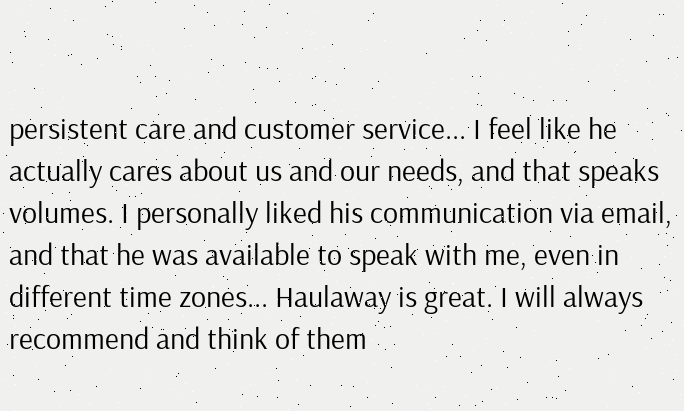persistent care and customer service... I feel like he actually cares about us and our needs, and that speaks volumes. I personally liked his communication via email, and that he was available to speak with me, even in different time zones... Haulaway is great. I will always recommend and think of them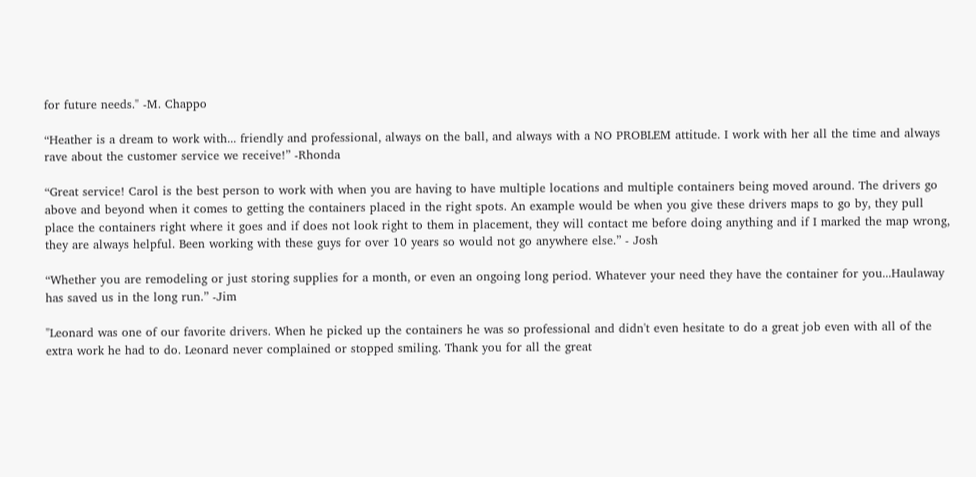for future needs." -M. Chappo

“Heather is a dream to work with... friendly and professional, always on the ball, and always with a NO PROBLEM attitude. I work with her all the time and always rave about the customer service we receive!” -Rhonda

“Great service! Carol is the best person to work with when you are having to have multiple locations and multiple containers being moved around. The drivers go above and beyond when it comes to getting the containers placed in the right spots. An example would be when you give these drivers maps to go by, they pull place the containers right where it goes and if does not look right to them in placement, they will contact me before doing anything and if I marked the map wrong, they are always helpful. Been working with these guys for over 10 years so would not go anywhere else.” - Josh

“Whether you are remodeling or just storing supplies for a month, or even an ongoing long period. Whatever your need they have the container for you...Haulaway has saved us in the long run.” -Jim

"Leonard was one of our favorite drivers. When he picked up the containers he was so professional and didn't even hesitate to do a great job even with all of the extra work he had to do. Leonard never complained or stopped smiling. Thank you for all the great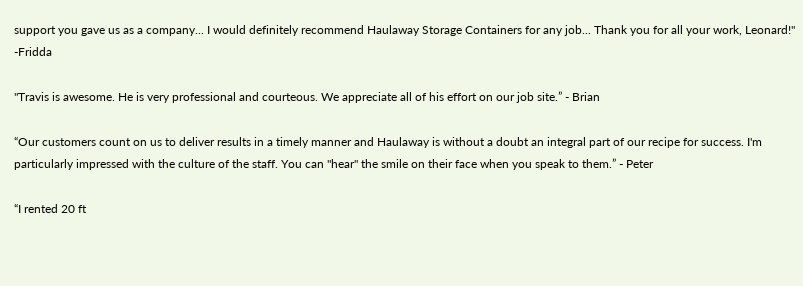support you gave us as a company... I would definitely recommend Haulaway Storage Containers for any job... Thank you for all your work, Leonard!" -Fridda

"Travis is awesome. He is very professional and courteous. We appreciate all of his effort on our job site.” - Brian

“Our customers count on us to deliver results in a timely manner and Haulaway is without a doubt an integral part of our recipe for success. I'm particularly impressed with the culture of the staff. You can "hear" the smile on their face when you speak to them.” - Peter

“I rented 20 ft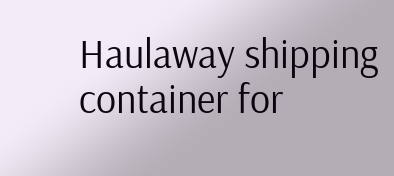Haulaway shipping container for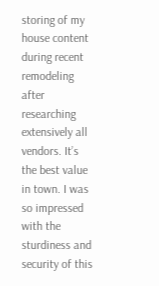storing of my house content during recent remodeling after researching extensively all vendors. It’s the best value in town. I was so impressed with the sturdiness and security of this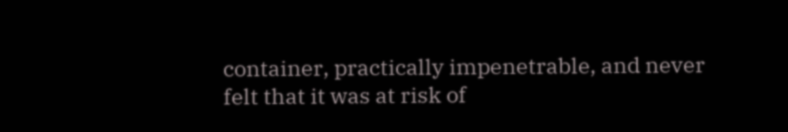container, practically impenetrable, and never felt that it was at risk of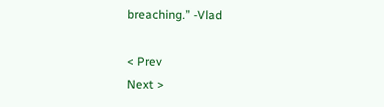breaching.” -Vlad

< Prev
Next >